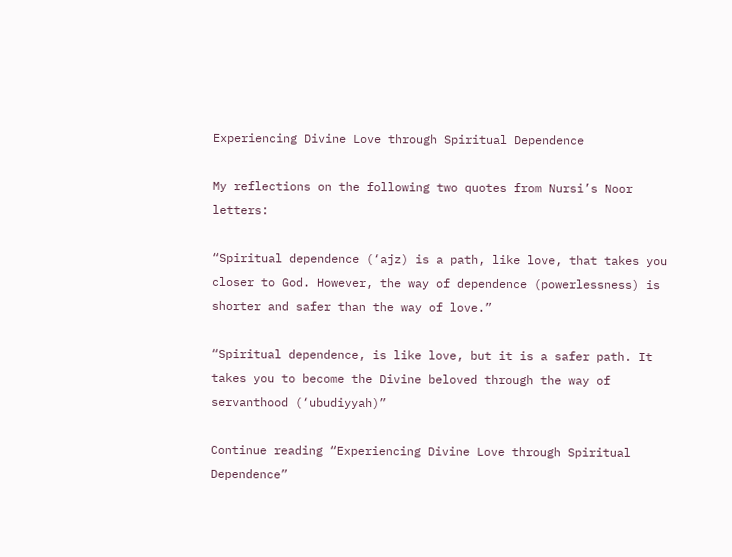Experiencing Divine Love through Spiritual Dependence

My reflections on the following two quotes from Nursi’s Noor letters:

“Spiritual dependence (‘ajz) is a path, like love, that takes you closer to God. However, the way of dependence (powerlessness) is shorter and safer than the way of love.”

“Spiritual dependence, is like love, but it is a safer path. It takes you to become the Divine beloved through the way of servanthood (‘ubudiyyah)”

Continue reading “Experiencing Divine Love through Spiritual Dependence”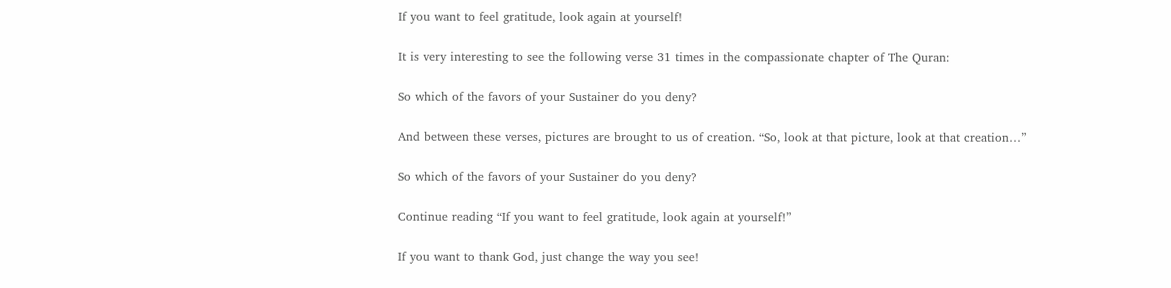If you want to feel gratitude, look again at yourself!

It is very interesting to see the following verse 31 times in the compassionate chapter of The Quran:

So which of the favors of your Sustainer do you deny?

And between these verses, pictures are brought to us of creation. “So, look at that picture, look at that creation…”

So which of the favors of your Sustainer do you deny?

Continue reading “If you want to feel gratitude, look again at yourself!”

If you want to thank God, just change the way you see!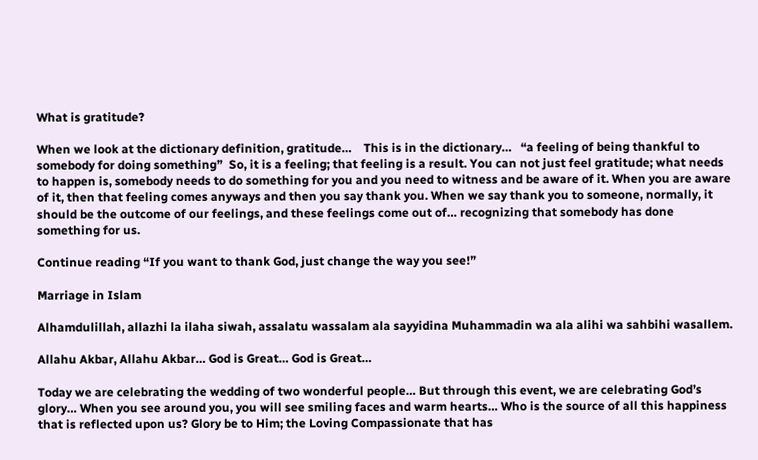What is gratitude?

When we look at the dictionary definition, gratitude…    This is in the dictionary…   “a feeling of being thankful to somebody for doing something”  So, it is a feeling; that feeling is a result. You can not just feel gratitude; what needs to happen is, somebody needs to do something for you and you need to witness and be aware of it. When you are aware of it, then that feeling comes anyways and then you say thank you. When we say thank you to someone, normally, it should be the outcome of our feelings, and these feelings come out of… recognizing that somebody has done something for us.

Continue reading “If you want to thank God, just change the way you see!”

Marriage in Islam

Alhamdulillah, allazhi la ilaha siwah, assalatu wassalam ala sayyidina Muhammadin wa ala alihi wa sahbihi wasallem.

Allahu Akbar, Allahu Akbar… God is Great… God is Great…

Today we are celebrating the wedding of two wonderful people… But through this event, we are celebrating God’s glory… When you see around you, you will see smiling faces and warm hearts… Who is the source of all this happiness that is reflected upon us? Glory be to Him; the Loving Compassionate that has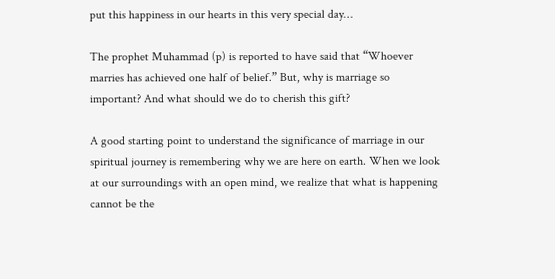put this happiness in our hearts in this very special day…

The prophet Muhammad (p) is reported to have said that “Whoever marries has achieved one half of belief.” But, why is marriage so important? And what should we do to cherish this gift?

A good starting point to understand the significance of marriage in our spiritual journey is remembering why we are here on earth. When we look at our surroundings with an open mind, we realize that what is happening cannot be the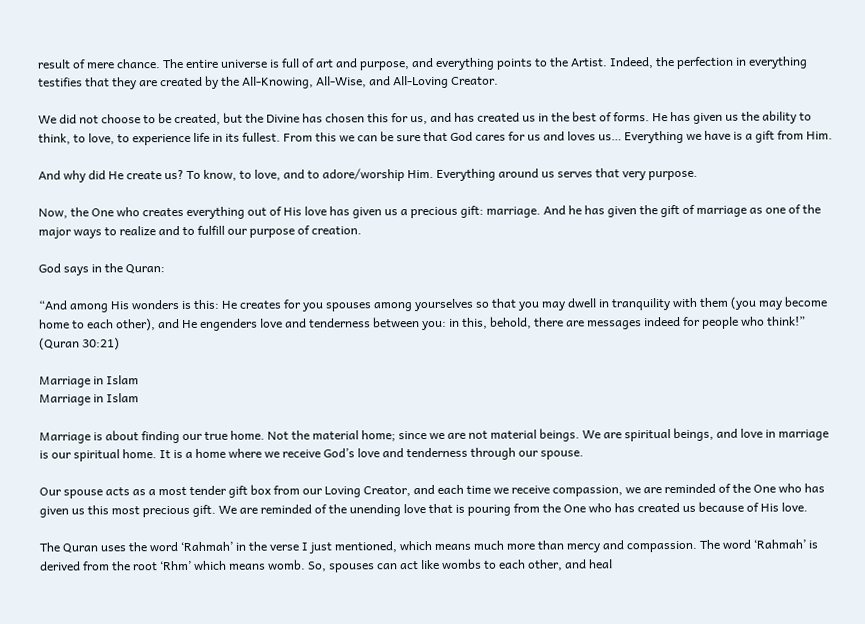result of mere chance. The entire universe is full of art and purpose, and everything points to the Artist. Indeed, the perfection in everything testifies that they are created by the All-Knowing, All-Wise, and All-Loving Creator.

We did not choose to be created, but the Divine has chosen this for us, and has created us in the best of forms. He has given us the ability to think, to love, to experience life in its fullest. From this we can be sure that God cares for us and loves us… Everything we have is a gift from Him.

And why did He create us? To know, to love, and to adore/worship Him. Everything around us serves that very purpose.

Now, the One who creates everything out of His love has given us a precious gift: marriage. And he has given the gift of marriage as one of the major ways to realize and to fulfill our purpose of creation.

God says in the Quran:

“And among His wonders is this: He creates for you spouses among yourselves so that you may dwell in tranquility with them (you may become home to each other), and He engenders love and tenderness between you: in this, behold, there are messages indeed for people who think!” (Quran 30:21)

Marriage in Islam
Marriage in Islam

Marriage is about finding our true home. Not the material home; since we are not material beings. We are spiritual beings, and love in marriage is our spiritual home. It is a home where we receive God’s love and tenderness through our spouse.

Our spouse acts as a most tender gift box from our Loving Creator, and each time we receive compassion, we are reminded of the One who has given us this most precious gift. We are reminded of the unending love that is pouring from the One who has created us because of His love.

The Quran uses the word ‘Rahmah’ in the verse I just mentioned, which means much more than mercy and compassion. The word ‘Rahmah’ is derived from the root ‘Rhm’ which means womb. So, spouses can act like wombs to each other, and heal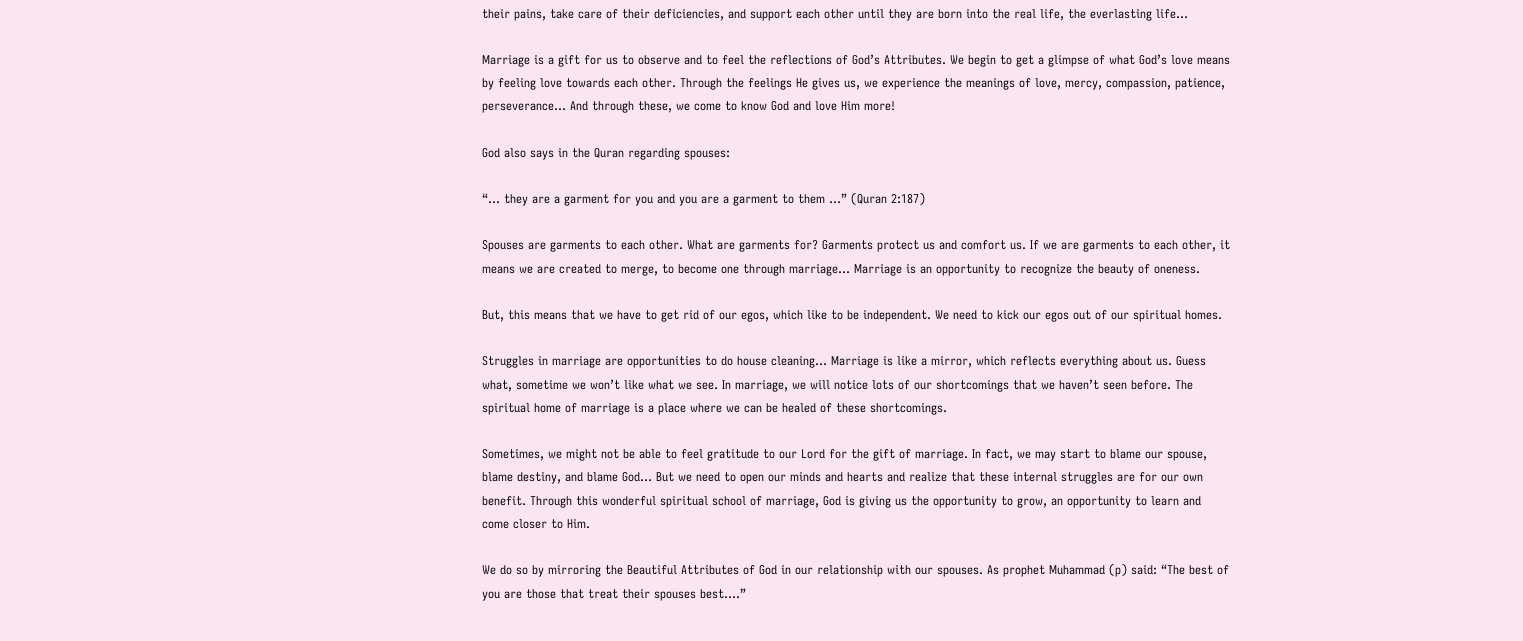their pains, take care of their deficiencies, and support each other until they are born into the real life, the everlasting life…

Marriage is a gift for us to observe and to feel the reflections of God’s Attributes. We begin to get a glimpse of what God’s love means by feeling love towards each other. Through the feelings He gives us, we experience the meanings of love, mercy, compassion, patience, perseverance… And through these, we come to know God and love Him more!

God also says in the Quran regarding spouses:

“… they are a garment for you and you are a garment to them …” (Quran 2:187)

Spouses are garments to each other. What are garments for? Garments protect us and comfort us. If we are garments to each other, it means we are created to merge, to become one through marriage… Marriage is an opportunity to recognize the beauty of oneness.

But, this means that we have to get rid of our egos, which like to be independent. We need to kick our egos out of our spiritual homes.

Struggles in marriage are opportunities to do house cleaning… Marriage is like a mirror, which reflects everything about us. Guess what, sometime we won’t like what we see. In marriage, we will notice lots of our shortcomings that we haven’t seen before. The spiritual home of marriage is a place where we can be healed of these shortcomings.

Sometimes, we might not be able to feel gratitude to our Lord for the gift of marriage. In fact, we may start to blame our spouse, blame destiny, and blame God… But we need to open our minds and hearts and realize that these internal struggles are for our own benefit. Through this wonderful spiritual school of marriage, God is giving us the opportunity to grow, an opportunity to learn and come closer to Him.

We do so by mirroring the Beautiful Attributes of God in our relationship with our spouses. As prophet Muhammad (p) said: “The best of you are those that treat their spouses best….”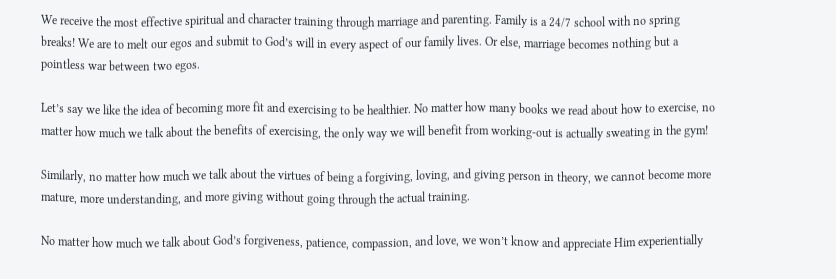We receive the most effective spiritual and character training through marriage and parenting. Family is a 24/7 school with no spring breaks! We are to melt our egos and submit to God’s will in every aspect of our family lives. Or else, marriage becomes nothing but a pointless war between two egos.

Let’s say we like the idea of becoming more fit and exercising to be healthier. No matter how many books we read about how to exercise, no matter how much we talk about the benefits of exercising, the only way we will benefit from working-out is actually sweating in the gym!

Similarly, no matter how much we talk about the virtues of being a forgiving, loving, and giving person in theory, we cannot become more mature, more understanding, and more giving without going through the actual training.

No matter how much we talk about God’s forgiveness, patience, compassion, and love, we won’t know and appreciate Him experientially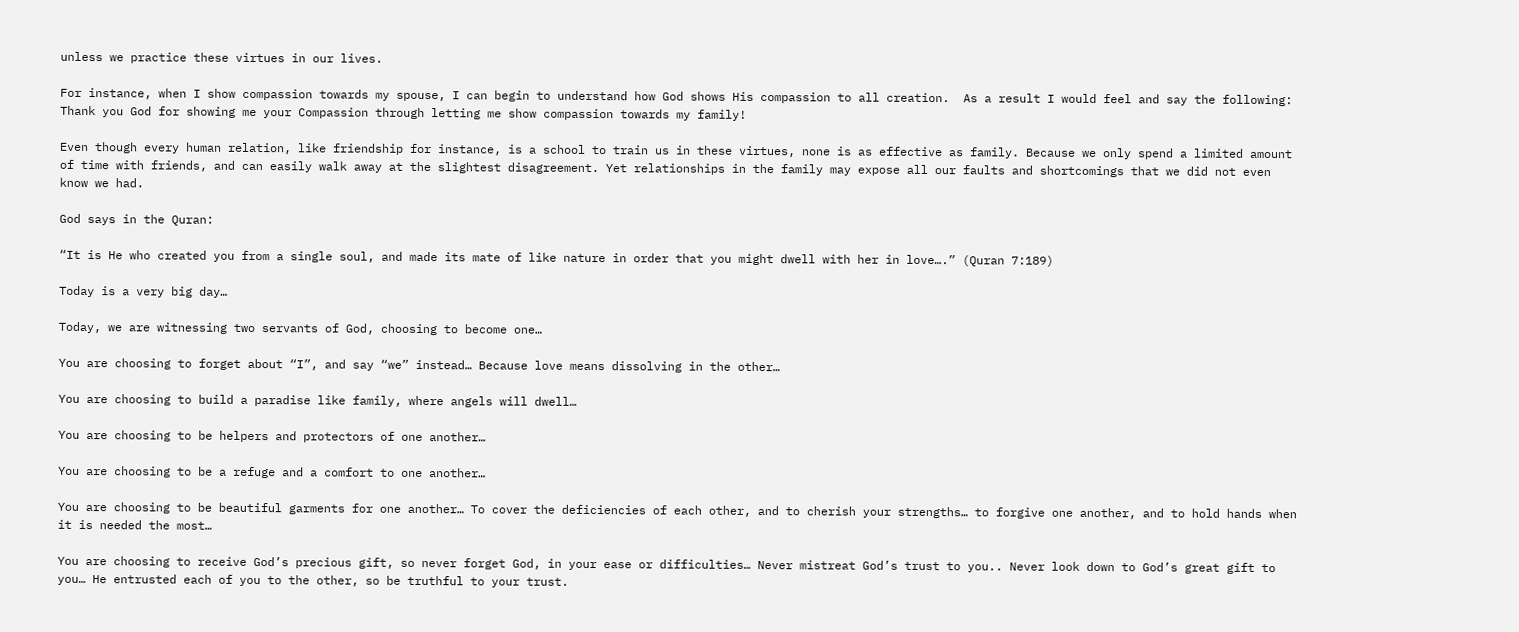unless we practice these virtues in our lives.

For instance, when I show compassion towards my spouse, I can begin to understand how God shows His compassion to all creation.  As a result I would feel and say the following: Thank you God for showing me your Compassion through letting me show compassion towards my family!

Even though every human relation, like friendship for instance, is a school to train us in these virtues, none is as effective as family. Because we only spend a limited amount of time with friends, and can easily walk away at the slightest disagreement. Yet relationships in the family may expose all our faults and shortcomings that we did not even know we had.

God says in the Quran:

“It is He who created you from a single soul, and made its mate of like nature in order that you might dwell with her in love….” (Quran 7:189)

Today is a very big day…

Today, we are witnessing two servants of God, choosing to become one…

You are choosing to forget about “I”, and say “we” instead… Because love means dissolving in the other…

You are choosing to build a paradise like family, where angels will dwell…

You are choosing to be helpers and protectors of one another…

You are choosing to be a refuge and a comfort to one another…

You are choosing to be beautiful garments for one another… To cover the deficiencies of each other, and to cherish your strengths… to forgive one another, and to hold hands when it is needed the most…

You are choosing to receive God’s precious gift, so never forget God, in your ease or difficulties… Never mistreat God’s trust to you.. Never look down to God’s great gift to you… He entrusted each of you to the other, so be truthful to your trust.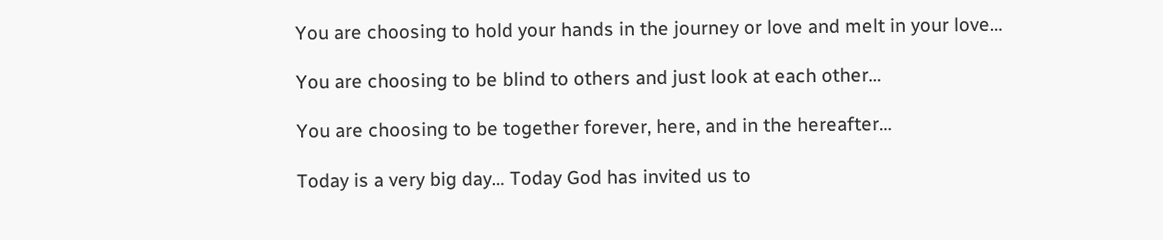You are choosing to hold your hands in the journey or love and melt in your love…

You are choosing to be blind to others and just look at each other…

You are choosing to be together forever, here, and in the hereafter…

Today is a very big day… Today God has invited us to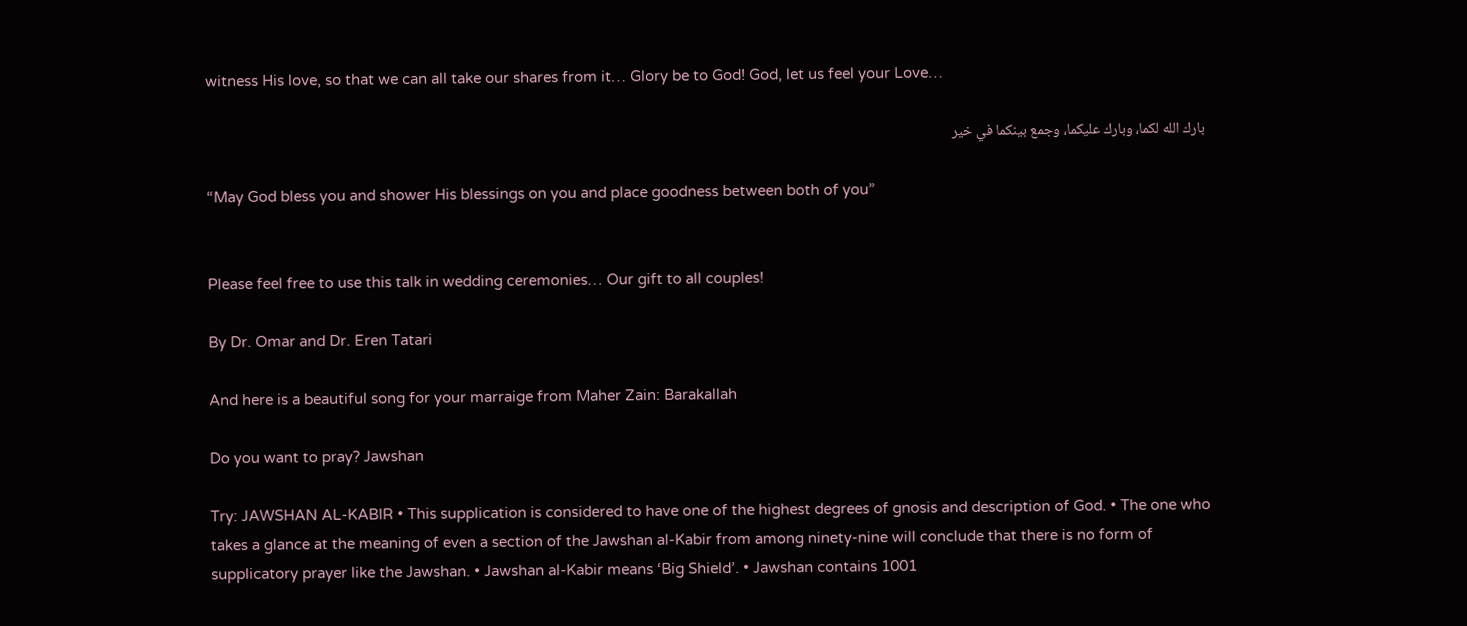witness His love, so that we can all take our shares from it… Glory be to God! God, let us feel your Love…

بارك الله لكما، وبارك عليكما، وجمع بينكما في خير

“May God bless you and shower His blessings on you and place goodness between both of you”


Please feel free to use this talk in wedding ceremonies… Our gift to all couples!

By Dr. Omar and Dr. Eren Tatari

And here is a beautiful song for your marraige from Maher Zain: Barakallah

Do you want to pray? Jawshan

Try: JAWSHAN AL-KABIR • This supplication is considered to have one of the highest degrees of gnosis and description of God. • The one who takes a glance at the meaning of even a section of the Jawshan al-Kabir from among ninety-nine will conclude that there is no form of supplicatory prayer like the Jawshan. • Jawshan al-Kabir means ‘Big Shield’. • Jawshan contains 1001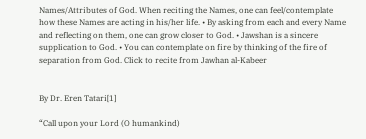Names/Attributes of God. When reciting the Names, one can feel/contemplate how these Names are acting in his/her life. • By asking from each and every Name and reflecting on them, one can grow closer to God. • Jawshan is a sincere supplication to God. • You can contemplate on fire by thinking of the fire of separation from God. Click to recite from Jawhan al-Kabeer


By Dr. Eren Tatari[1]

“Call upon your Lord (O humankind)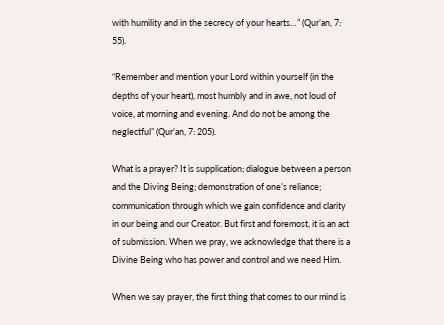with humility and in the secrecy of your hearts…” (Qur’an, 7: 55).

“Remember and mention your Lord within yourself (in the depths of your heart), most humbly and in awe, not loud of voice, at morning and evening. And do not be among the neglectful” (Qur’an, 7: 205).

What is a prayer? It is supplication; dialogue between a person and the Diving Being; demonstration of one’s reliance; communication through which we gain confidence and clarity in our being and our Creator. But first and foremost, it is an act of submission. When we pray, we acknowledge that there is a Divine Being who has power and control and we need Him.

When we say prayer, the first thing that comes to our mind is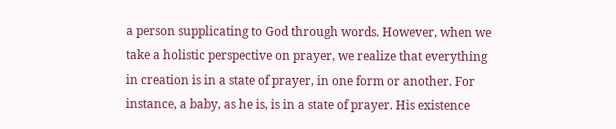a person supplicating to God through words. However, when we take a holistic perspective on prayer, we realize that everything in creation is in a state of prayer, in one form or another. For instance, a baby, as he is, is in a state of prayer. His existence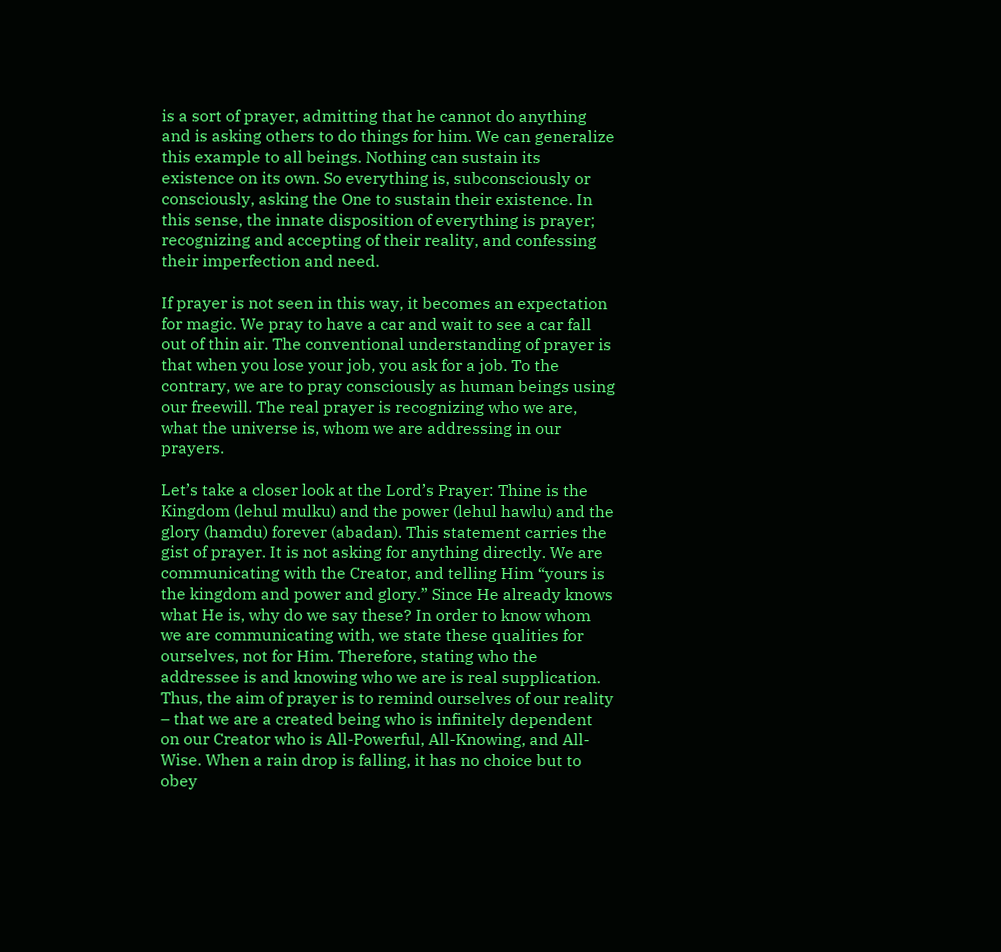is a sort of prayer, admitting that he cannot do anything and is asking others to do things for him. We can generalize this example to all beings. Nothing can sustain its existence on its own. So everything is, subconsciously or consciously, asking the One to sustain their existence. In this sense, the innate disposition of everything is prayer; recognizing and accepting of their reality, and confessing their imperfection and need.

If prayer is not seen in this way, it becomes an expectation for magic. We pray to have a car and wait to see a car fall out of thin air. The conventional understanding of prayer is that when you lose your job, you ask for a job. To the contrary, we are to pray consciously as human beings using our freewill. The real prayer is recognizing who we are, what the universe is, whom we are addressing in our prayers.

Let’s take a closer look at the Lord’s Prayer: Thine is the Kingdom (lehul mulku) and the power (lehul hawlu) and the glory (hamdu) forever (abadan). This statement carries the gist of prayer. It is not asking for anything directly. We are communicating with the Creator, and telling Him “yours is the kingdom and power and glory.” Since He already knows what He is, why do we say these? In order to know whom we are communicating with, we state these qualities for ourselves, not for Him. Therefore, stating who the addressee is and knowing who we are is real supplication. Thus, the aim of prayer is to remind ourselves of our reality – that we are a created being who is infinitely dependent on our Creator who is All-Powerful, All-Knowing, and All-Wise. When a rain drop is falling, it has no choice but to obey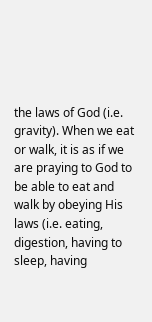the laws of God (i.e. gravity). When we eat or walk, it is as if we are praying to God to be able to eat and walk by obeying His laws (i.e. eating, digestion, having to sleep, having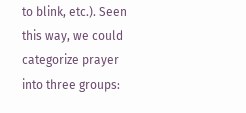to blink, etc.). Seen this way, we could categorize prayer into three groups: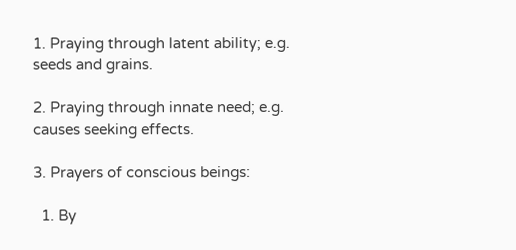1. Praying through latent ability; e.g. seeds and grains.

2. Praying through innate need; e.g. causes seeking effects.

3. Prayers of conscious beings:

  1. By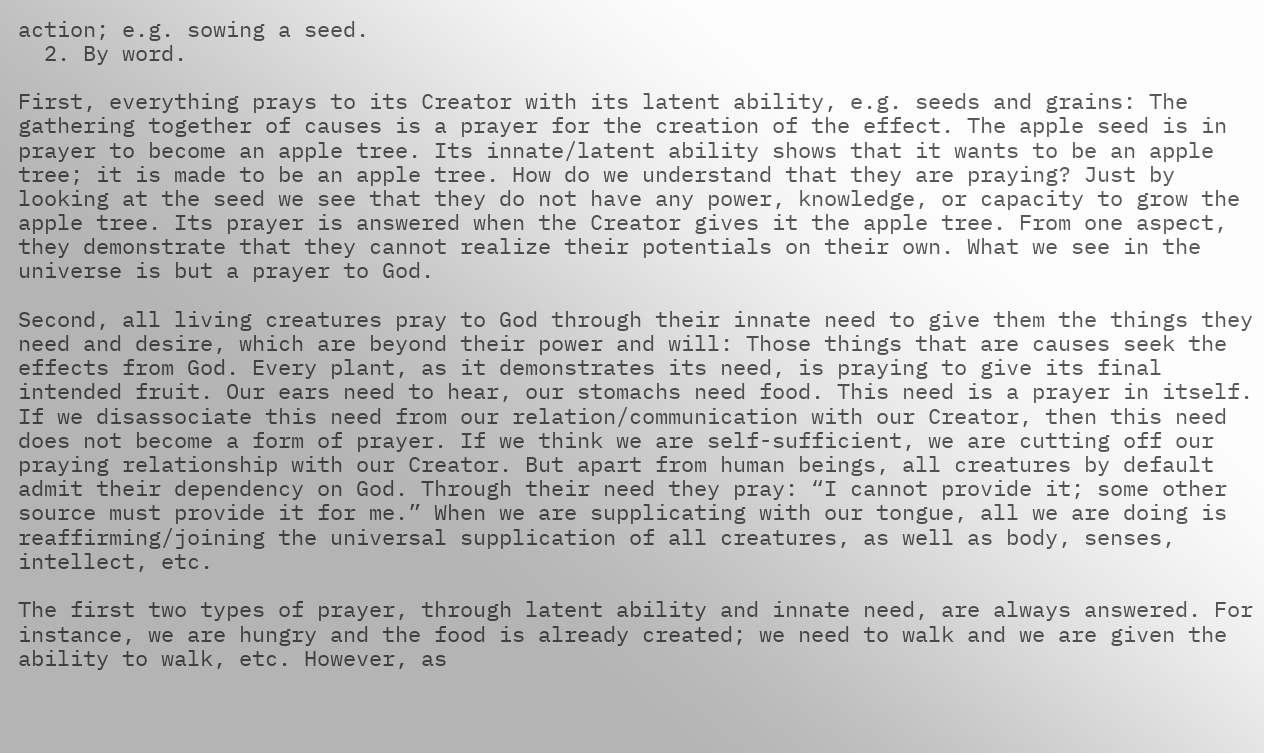action; e.g. sowing a seed.
  2. By word.

First, everything prays to its Creator with its latent ability, e.g. seeds and grains: The gathering together of causes is a prayer for the creation of the effect. The apple seed is in prayer to become an apple tree. Its innate/latent ability shows that it wants to be an apple tree; it is made to be an apple tree. How do we understand that they are praying? Just by looking at the seed we see that they do not have any power, knowledge, or capacity to grow the apple tree. Its prayer is answered when the Creator gives it the apple tree. From one aspect, they demonstrate that they cannot realize their potentials on their own. What we see in the universe is but a prayer to God.

Second, all living creatures pray to God through their innate need to give them the things they need and desire, which are beyond their power and will: Those things that are causes seek the effects from God. Every plant, as it demonstrates its need, is praying to give its final intended fruit. Our ears need to hear, our stomachs need food. This need is a prayer in itself. If we disassociate this need from our relation/communication with our Creator, then this need does not become a form of prayer. If we think we are self-sufficient, we are cutting off our praying relationship with our Creator. But apart from human beings, all creatures by default admit their dependency on God. Through their need they pray: “I cannot provide it; some other source must provide it for me.” When we are supplicating with our tongue, all we are doing is reaffirming/joining the universal supplication of all creatures, as well as body, senses, intellect, etc.

The first two types of prayer, through latent ability and innate need, are always answered. For instance, we are hungry and the food is already created; we need to walk and we are given the ability to walk, etc. However, as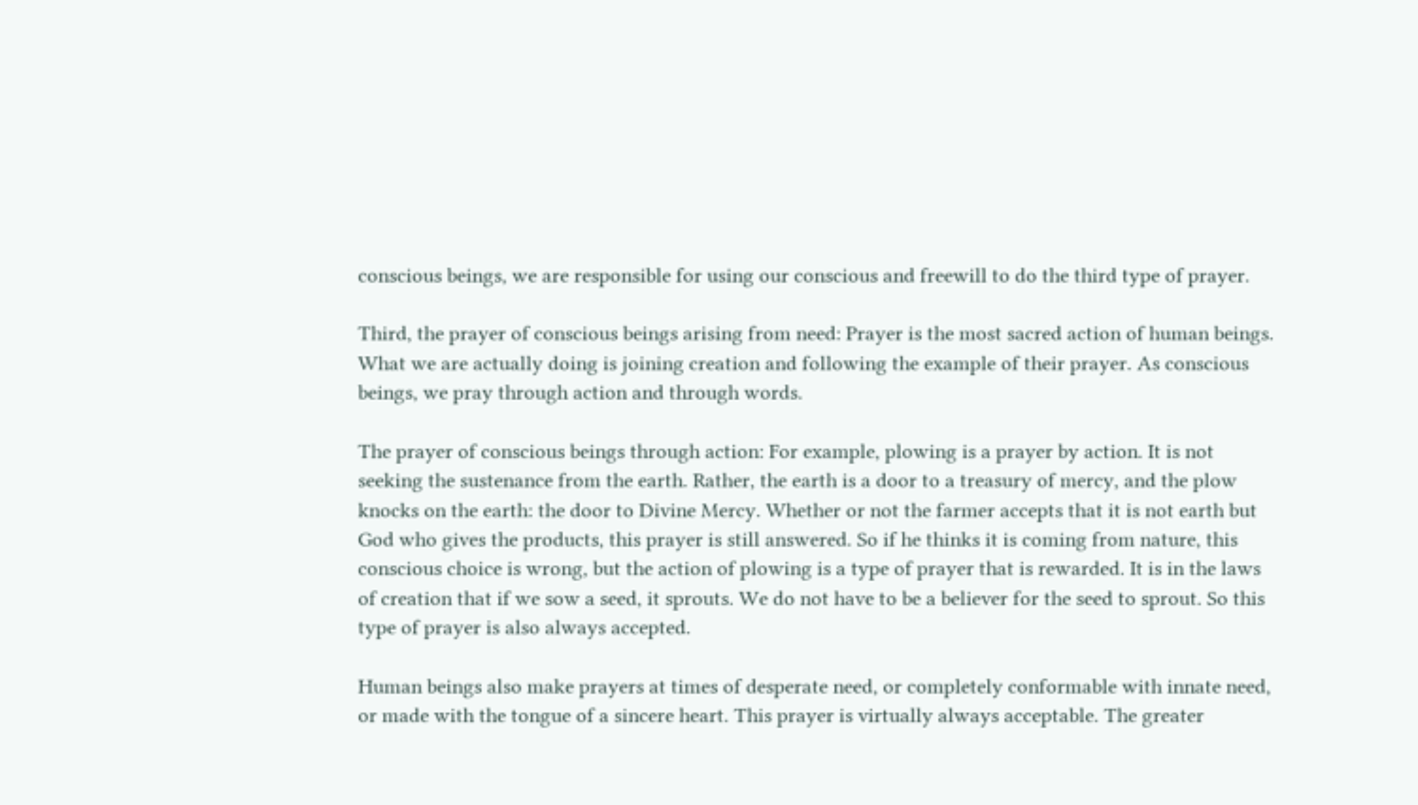conscious beings, we are responsible for using our conscious and freewill to do the third type of prayer.

Third, the prayer of conscious beings arising from need: Prayer is the most sacred action of human beings. What we are actually doing is joining creation and following the example of their prayer. As conscious beings, we pray through action and through words.

The prayer of conscious beings through action: For example, plowing is a prayer by action. It is not seeking the sustenance from the earth. Rather, the earth is a door to a treasury of mercy, and the plow knocks on the earth: the door to Divine Mercy. Whether or not the farmer accepts that it is not earth but God who gives the products, this prayer is still answered. So if he thinks it is coming from nature, this conscious choice is wrong, but the action of plowing is a type of prayer that is rewarded. It is in the laws of creation that if we sow a seed, it sprouts. We do not have to be a believer for the seed to sprout. So this type of prayer is also always accepted.

Human beings also make prayers at times of desperate need, or completely conformable with innate need, or made with the tongue of a sincere heart. This prayer is virtually always acceptable. The greater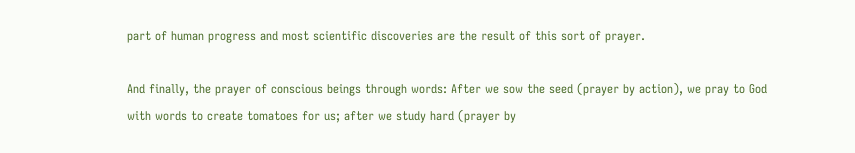part of human progress and most scientific discoveries are the result of this sort of prayer.

And finally, the prayer of conscious beings through words: After we sow the seed (prayer by action), we pray to God with words to create tomatoes for us; after we study hard (prayer by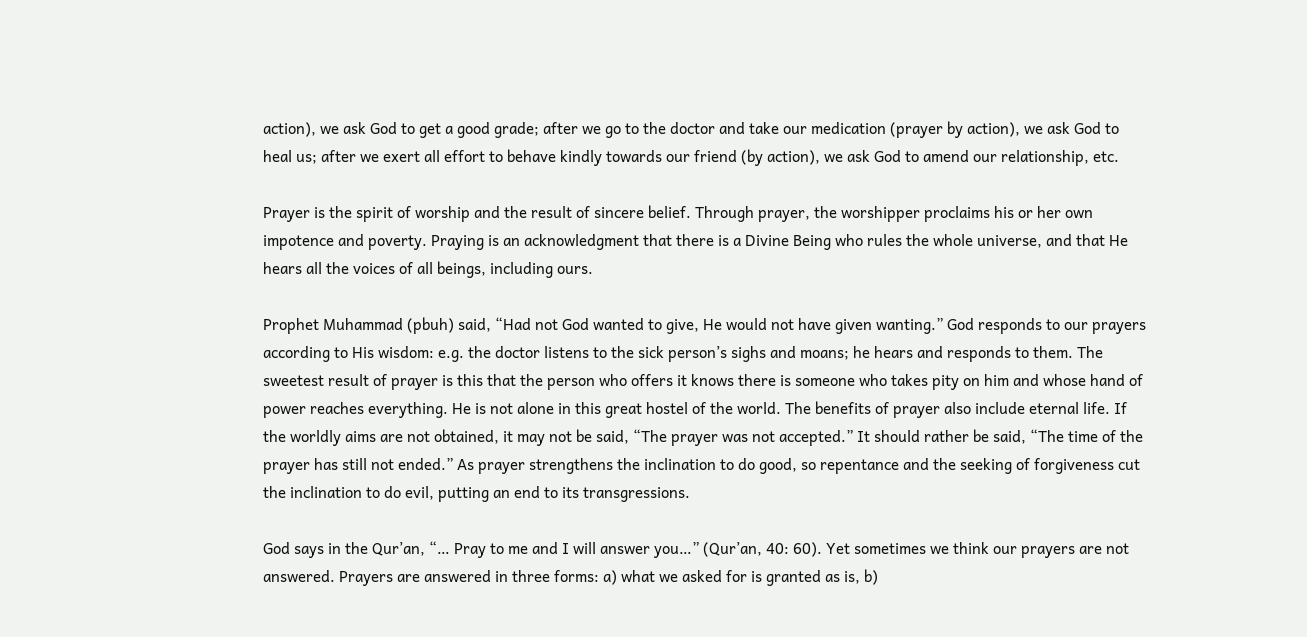action), we ask God to get a good grade; after we go to the doctor and take our medication (prayer by action), we ask God to heal us; after we exert all effort to behave kindly towards our friend (by action), we ask God to amend our relationship, etc.

Prayer is the spirit of worship and the result of sincere belief. Through prayer, the worshipper proclaims his or her own impotence and poverty. Praying is an acknowledgment that there is a Divine Being who rules the whole universe, and that He hears all the voices of all beings, including ours.

Prophet Muhammad (pbuh) said, “Had not God wanted to give, He would not have given wanting.” God responds to our prayers according to His wisdom: e.g. the doctor listens to the sick person’s sighs and moans; he hears and responds to them. The sweetest result of prayer is this that the person who offers it knows there is someone who takes pity on him and whose hand of power reaches everything. He is not alone in this great hostel of the world. The benefits of prayer also include eternal life. If the worldly aims are not obtained, it may not be said, “The prayer was not accepted.” It should rather be said, “The time of the prayer has still not ended.” As prayer strengthens the inclination to do good, so repentance and the seeking of forgiveness cut the inclination to do evil, putting an end to its transgressions.

God says in the Qur’an, “… Pray to me and I will answer you…” (Qur’an, 40: 60). Yet sometimes we think our prayers are not answered. Prayers are answered in three forms: a) what we asked for is granted as is, b)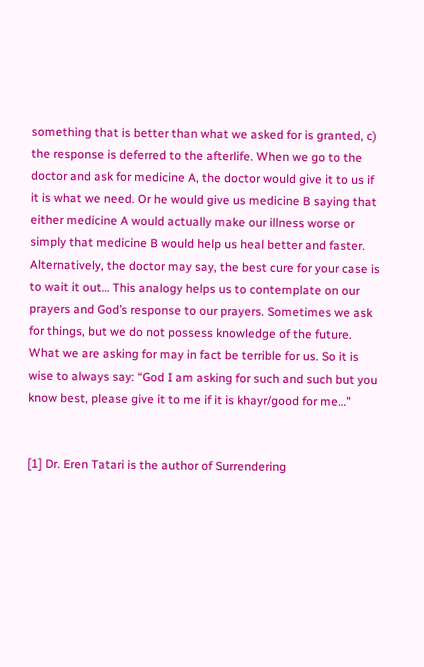something that is better than what we asked for is granted, c) the response is deferred to the afterlife. When we go to the doctor and ask for medicine A, the doctor would give it to us if it is what we need. Or he would give us medicine B saying that either medicine A would actually make our illness worse or simply that medicine B would help us heal better and faster. Alternatively, the doctor may say, the best cure for your case is to wait it out… This analogy helps us to contemplate on our prayers and God’s response to our prayers. Sometimes we ask for things, but we do not possess knowledge of the future. What we are asking for may in fact be terrible for us. So it is wise to always say: “God I am asking for such and such but you know best, please give it to me if it is khayr/good for me…”


[1] Dr. Eren Tatari is the author of Surrendering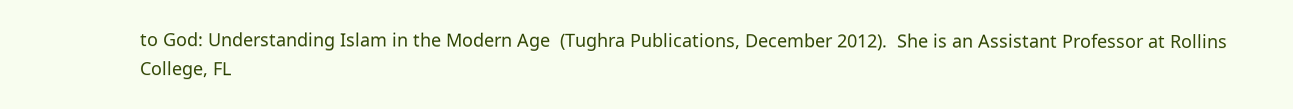to God: Understanding Islam in the Modern Age  (Tughra Publications, December 2012).  She is an Assistant Professor at Rollins College, FL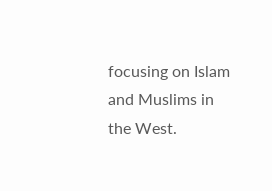focusing on Islam and Muslims in the West.